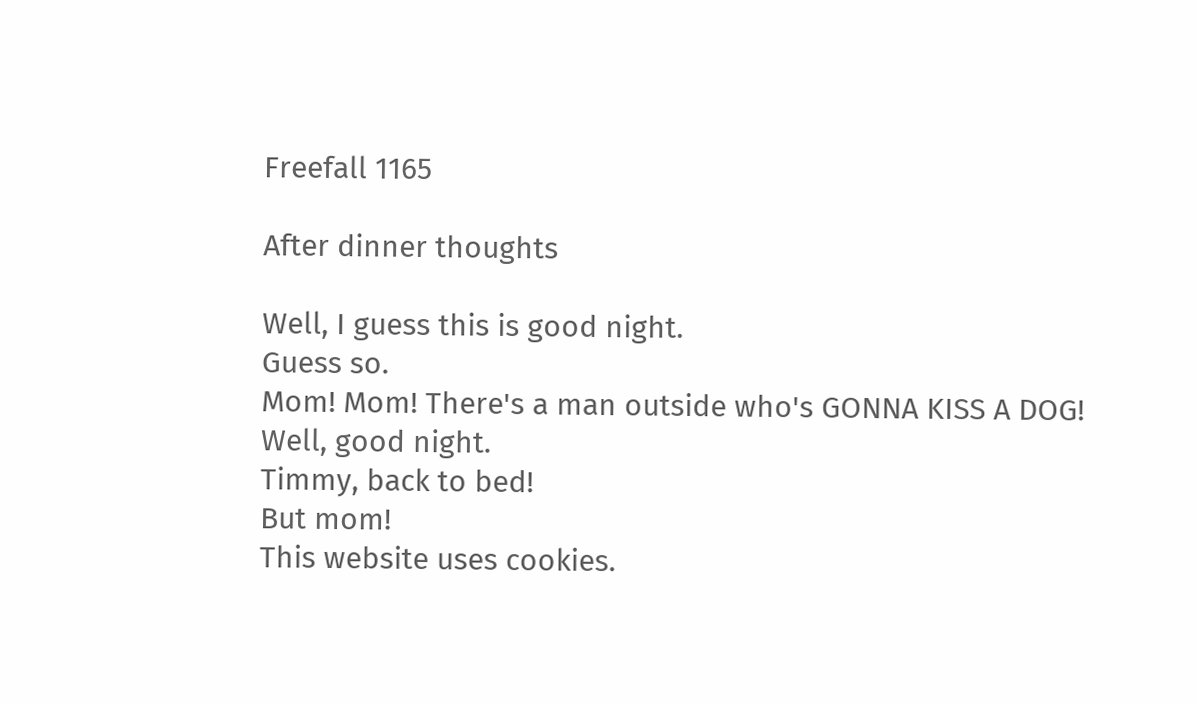Freefall 1165

After dinner thoughts

Well, I guess this is good night.
Guess so.
Mom! Mom! There's a man outside who's GONNA KISS A DOG!
Well, good night.
Timmy, back to bed!
But mom!
This website uses cookies.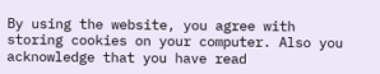By using the website, you agree with storing cookies on your computer. Also you acknowledge that you have read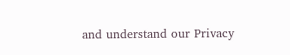and understand our Privacy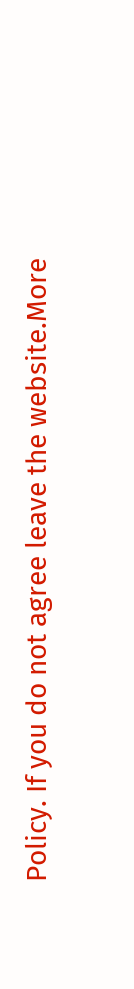Policy. If you do not agree leave the website.More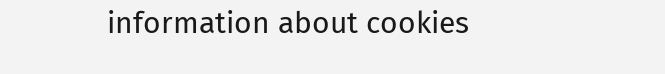information about cookies